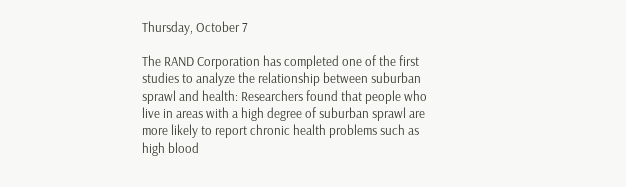Thursday, October 7

The RAND Corporation has completed one of the first studies to analyze the relationship between suburban sprawl and health: Researchers found that people who live in areas with a high degree of suburban sprawl are more likely to report chronic health problems such as high blood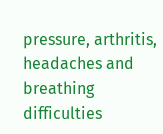pressure, arthritis, headaches and breathing difficulties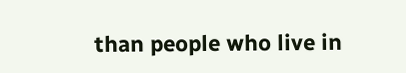than people who live in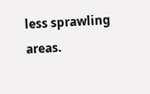less sprawling areas.